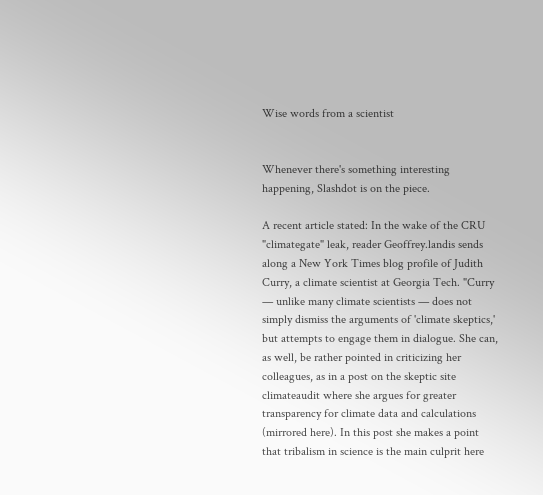Wise words from a scientist


Whenever there's something interesting happening, Slashdot is on the piece.

A recent article stated: In the wake of the CRU "climategate" leak, reader Geoffrey.landis sends along a New York Times blog profile of Judith Curry, a climate scientist at Georgia Tech. "Curry — unlike many climate scientists — does not simply dismiss the arguments of 'climate skeptics,' but attempts to engage them in dialogue. She can, as well, be rather pointed in criticizing her colleagues, as in a post on the skeptic site climateaudit where she argues for greater transparency for climate data and calculations (mirrored here). In this post she makes a point that tribalism in science is the main culprit here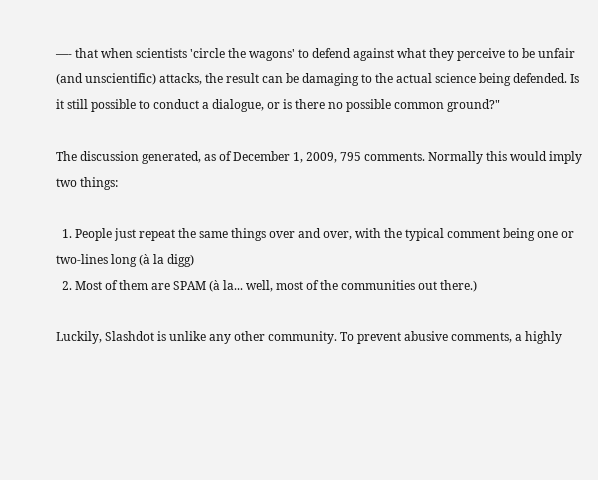—- that when scientists 'circle the wagons' to defend against what they perceive to be unfair (and unscientific) attacks, the result can be damaging to the actual science being defended. Is it still possible to conduct a dialogue, or is there no possible common ground?"

The discussion generated, as of December 1, 2009, 795 comments. Normally this would imply two things:

  1. People just repeat the same things over and over, with the typical comment being one or two-lines long (à la digg)
  2. Most of them are SPAM (à la... well, most of the communities out there.)

Luckily, Slashdot is unlike any other community. To prevent abusive comments, a highly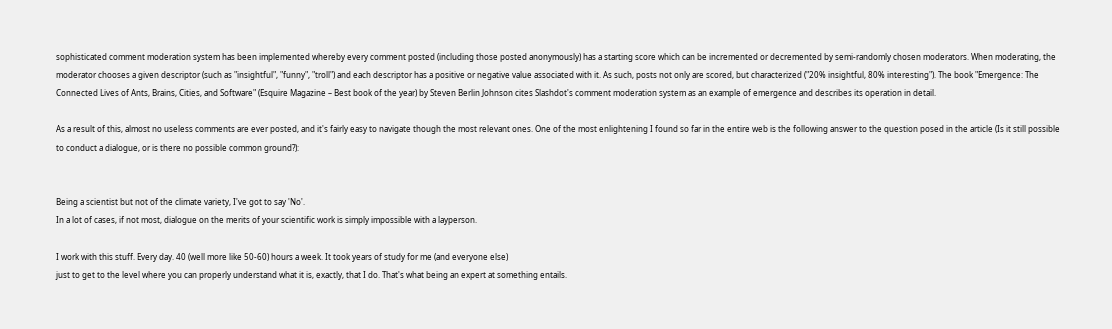sophisticated comment moderation system has been implemented whereby every comment posted (including those posted anonymously) has a starting score which can be incremented or decremented by semi-randomly chosen moderators. When moderating, the moderator chooses a given descriptor (such as "insightful", "funny", "troll") and each descriptor has a positive or negative value associated with it. As such, posts not only are scored, but characterized ("20% insightful, 80% interesting"). The book "Emergence: The Connected Lives of Ants, Brains, Cities, and Software" (Esquire Magazine – Best book of the year) by Steven Berlin Johnson cites Slashdot's comment moderation system as an example of emergence and describes its operation in detail.

As a result of this, almost no useless comments are ever posted, and it's fairly easy to navigate though the most relevant ones. One of the most enlightening I found so far in the entire web is the following answer to the question posed in the article (Is it still possible to conduct a dialogue, or is there no possible common ground?):


Being a scientist but not of the climate variety, I've got to say 'No'.
In a lot of cases, if not most, dialogue on the merits of your scientific work is simply impossible with a layperson.

I work with this stuff. Every day. 40 (well more like 50-60) hours a week. It took years of study for me (and everyone else)
just to get to the level where you can properly understand what it is, exactly, that I do. That's what being an expert at something entails.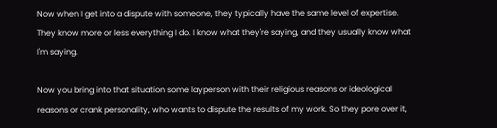Now when I get into a dispute with someone, they typically have the same level of expertise. They know more or less everything I do. I know what they're saying, and they usually know what I'm saying.

Now you bring into that situation some layperson with their religious reasons or ideological reasons or crank personality, who wants to dispute the results of my work. So they pore over it,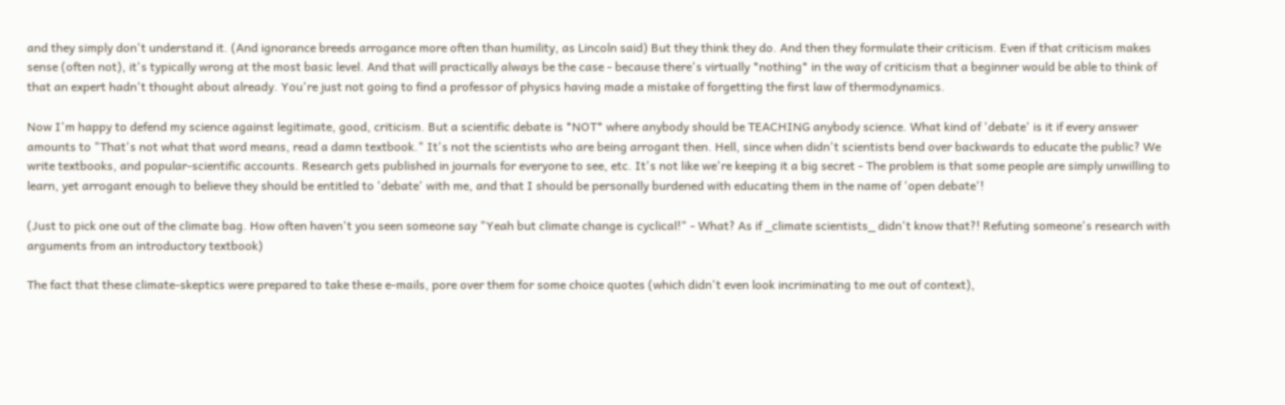and they simply don't understand it. (And ignorance breeds arrogance more often than humility, as Lincoln said) But they think they do. And then they formulate their criticism. Even if that criticism makes sense (often not), it's typically wrong at the most basic level. And that will practically always be the case - because there's virtually *nothing* in the way of criticism that a beginner would be able to think of that an expert hadn't thought about already. You're just not going to find a professor of physics having made a mistake of forgetting the first law of thermodynamics.

Now I'm happy to defend my science against legitimate, good, criticism. But a scientific debate is *NOT* where anybody should be TEACHING anybody science. What kind of 'debate' is it if every answer amounts to "That's not what that word means, read a damn textbook." It's not the scientists who are being arrogant then. Hell, since when didn't scientists bend over backwards to educate the public? We write textbooks, and popular-scientific accounts. Research gets published in journals for everyone to see, etc. It's not like we're keeping it a big secret - The problem is that some people are simply unwilling to learn, yet arrogant enough to believe they should be entitled to 'debate' with me, and that I should be personally burdened with educating them in the name of 'open debate'!

(Just to pick one out of the climate bag. How often haven't you seen someone say "Yeah but climate change is cyclical!" - What? As if _climate scientists_ didn't know that?! Refuting someone's research with arguments from an introductory textbook)

The fact that these climate-skeptics were prepared to take these e-mails, pore over them for some choice quotes (which didn't even look incriminating to me out of context),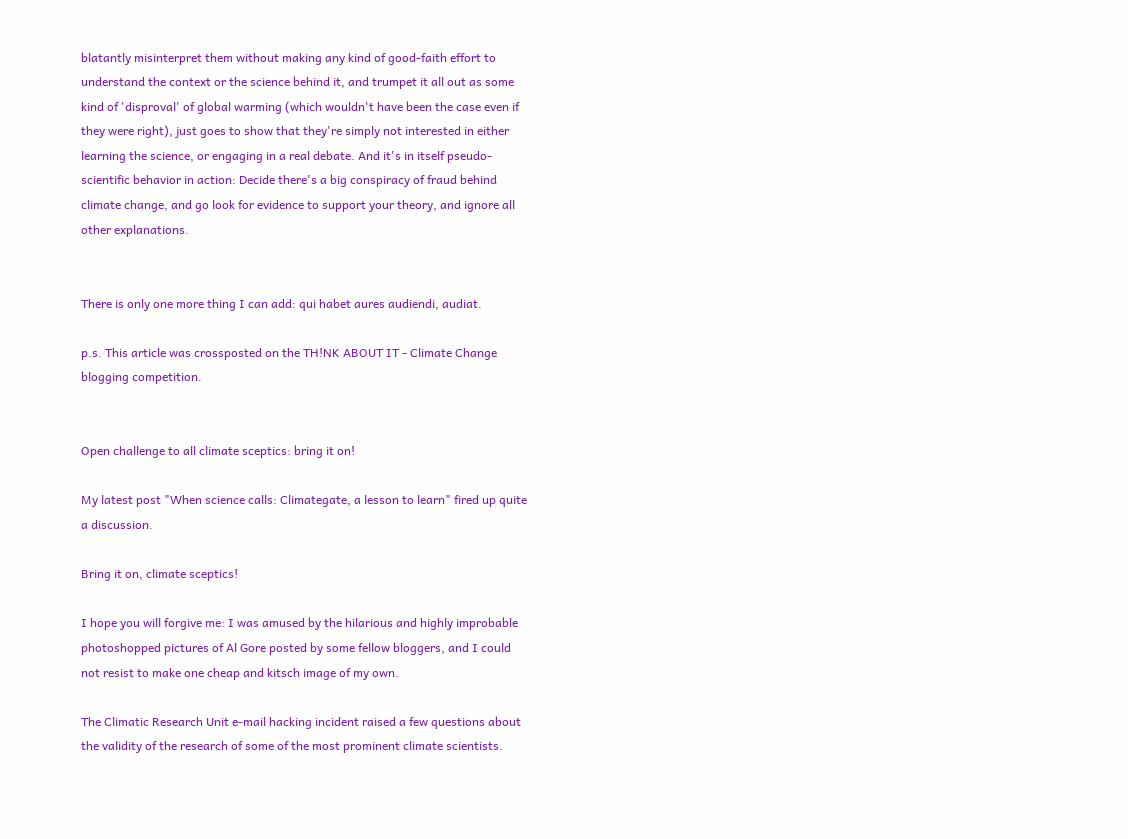blatantly misinterpret them without making any kind of good-faith effort to understand the context or the science behind it, and trumpet it all out as some kind of 'disproval' of global warming (which wouldn't have been the case even if they were right), just goes to show that they're simply not interested in either learning the science, or engaging in a real debate. And it's in itself pseudo-scientific behavior in action: Decide there's a big conspiracy of fraud behind climate change, and go look for evidence to support your theory, and ignore all other explanations.


There is only one more thing I can add: qui habet aures audiendi, audiat.

p.s. This article was crossposted on the TH!NK ABOUT IT - Climate Change blogging competition.


Open challenge to all climate sceptics: bring it on!

My latest post "When science calls: Climategate, a lesson to learn" fired up quite a discussion.

Bring it on, climate sceptics!

I hope you will forgive me: I was amused by the hilarious and highly improbable photoshopped pictures of Al Gore posted by some fellow bloggers, and I could not resist to make one cheap and kitsch image of my own.

The Climatic Research Unit e-mail hacking incident raised a few questions about the validity of the research of some of the most prominent climate scientists.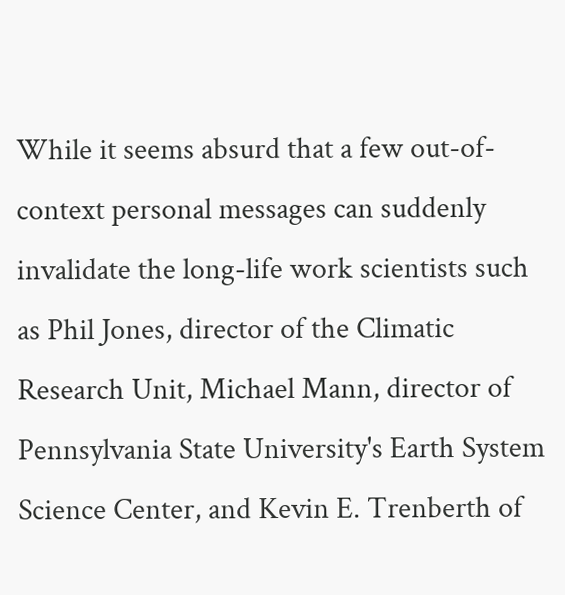While it seems absurd that a few out-of-context personal messages can suddenly invalidate the long-life work scientists such as Phil Jones, director of the Climatic Research Unit, Michael Mann, director of Pennsylvania State University's Earth System Science Center, and Kevin E. Trenberth of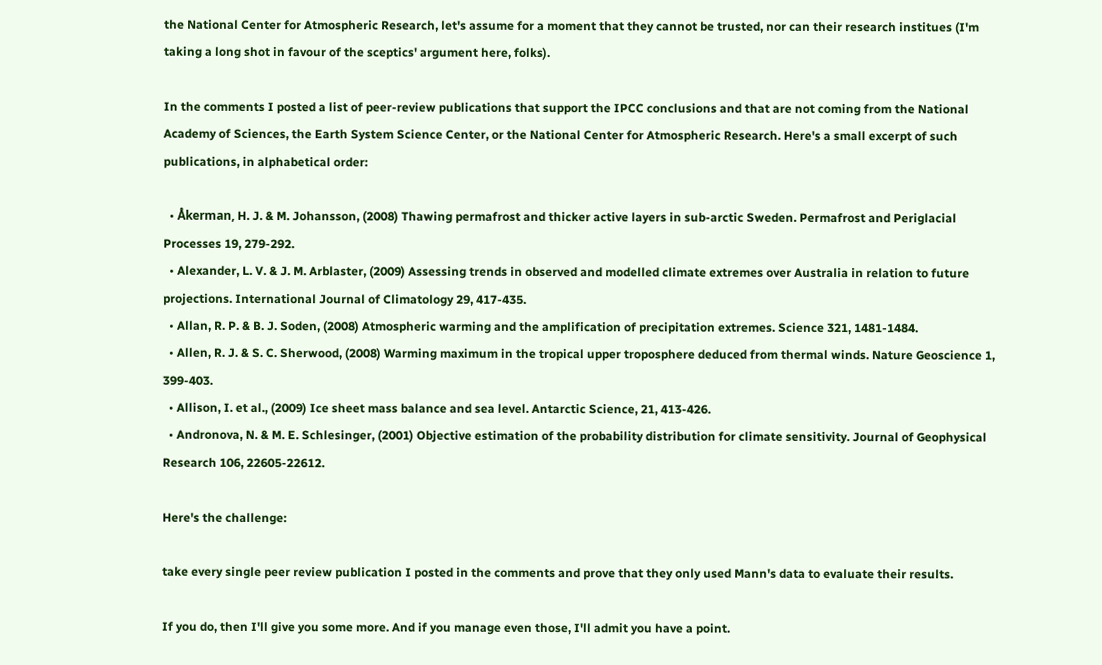the National Center for Atmospheric Research, let's assume for a moment that they cannot be trusted, nor can their research institues (I'm taking a long shot in favour of the sceptics' argument here, folks).

In the comments I posted a list of peer-review publications that support the IPCC conclusions and that are not coming from the National Academy of Sciences, the Earth System Science Center, or the National Center for Atmospheric Research. Here's a small excerpt of such publications, in alphabetical order:

  • Åkerman, H. J. & M. Johansson, (2008) Thawing permafrost and thicker active layers in sub-arctic Sweden. Permafrost and Periglacial Processes 19, 279-292.
  • Alexander, L. V. & J. M. Arblaster, (2009) Assessing trends in observed and modelled climate extremes over Australia in relation to future projections. International Journal of Climatology 29, 417-435.
  • Allan, R. P. & B. J. Soden, (2008) Atmospheric warming and the amplification of precipitation extremes. Science 321, 1481-1484.
  • Allen, R. J. & S. C. Sherwood, (2008) Warming maximum in the tropical upper troposphere deduced from thermal winds. Nature Geoscience 1, 399-403.
  • Allison, I. et al., (2009) Ice sheet mass balance and sea level. Antarctic Science, 21, 413-426.
  • Andronova, N. & M. E. Schlesinger, (2001) Objective estimation of the probability distribution for climate sensitivity. Journal of Geophysical Research 106, 22605-22612.

Here's the challenge:

take every single peer review publication I posted in the comments and prove that they only used Mann's data to evaluate their results.

If you do, then I'll give you some more. And if you manage even those, I'll admit you have a point.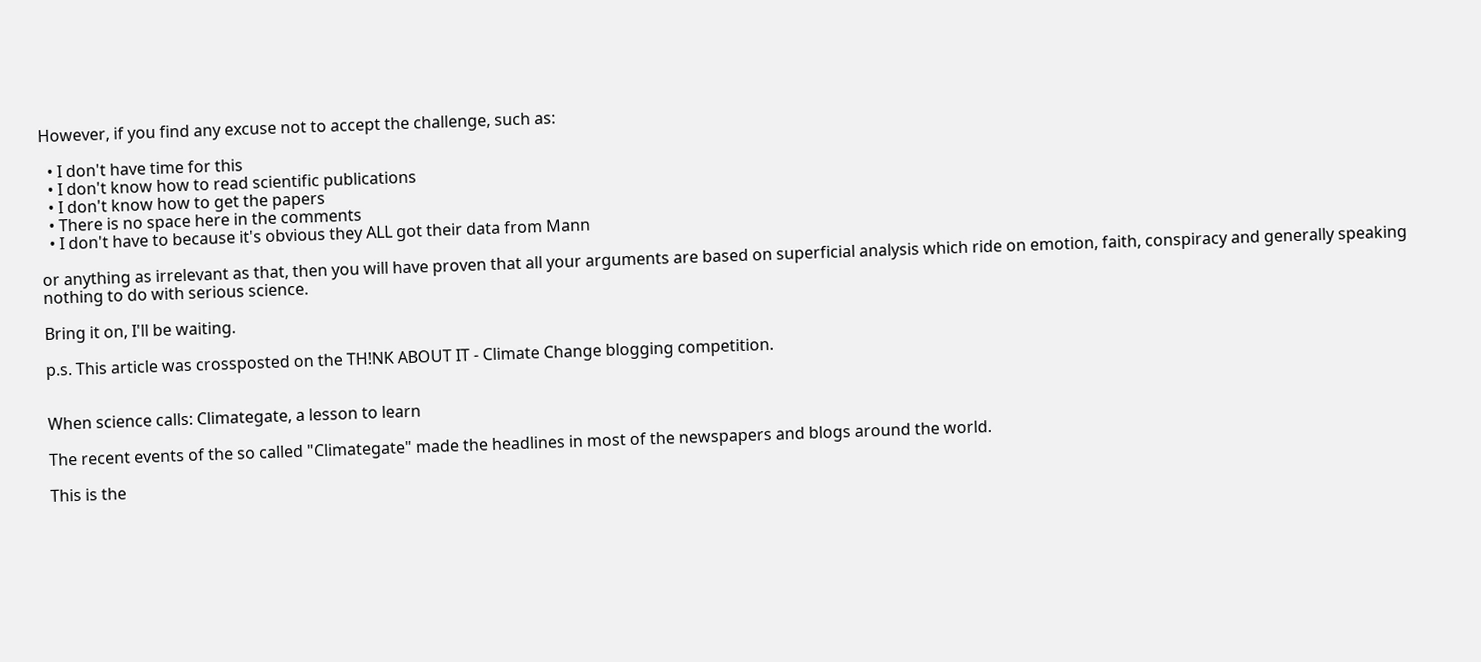However, if you find any excuse not to accept the challenge, such as:

  • I don't have time for this
  • I don't know how to read scientific publications
  • I don't know how to get the papers
  • There is no space here in the comments
  • I don't have to because it's obvious they ALL got their data from Mann

or anything as irrelevant as that, then you will have proven that all your arguments are based on superficial analysis which ride on emotion, faith, conspiracy and generally speaking nothing to do with serious science.

Bring it on, I'll be waiting.

p.s. This article was crossposted on the TH!NK ABOUT IT - Climate Change blogging competition.


When science calls: Climategate, a lesson to learn

The recent events of the so called "Climategate" made the headlines in most of the newspapers and blogs around the world.

This is the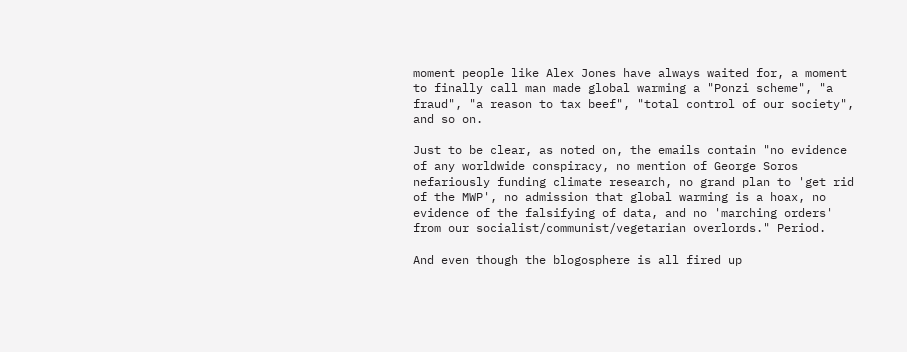moment people like Alex Jones have always waited for, a moment to finally call man made global warming a "Ponzi scheme", "a fraud", "a reason to tax beef", "total control of our society", and so on.

Just to be clear, as noted on, the emails contain "no evidence of any worldwide conspiracy, no mention of George Soros nefariously funding climate research, no grand plan to 'get rid of the MWP', no admission that global warming is a hoax, no evidence of the falsifying of data, and no 'marching orders' from our socialist/communist/vegetarian overlords." Period.

And even though the blogosphere is all fired up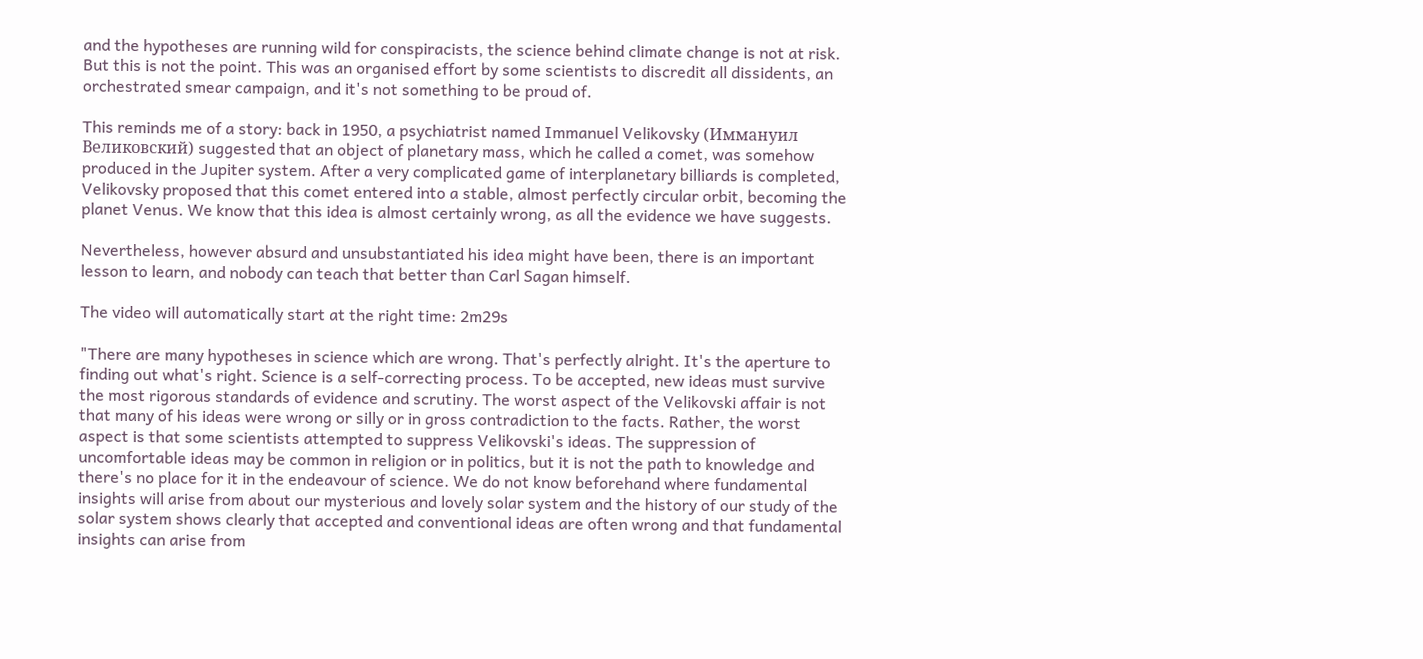and the hypotheses are running wild for conspiracists, the science behind climate change is not at risk. But this is not the point. This was an organised effort by some scientists to discredit all dissidents, an orchestrated smear campaign, and it's not something to be proud of.

This reminds me of a story: back in 1950, a psychiatrist named Immanuel Velikovsky (Иммануил Великовский) suggested that an object of planetary mass, which he called a comet, was somehow produced in the Jupiter system. After a very complicated game of interplanetary billiards is completed, Velikovsky proposed that this comet entered into a stable, almost perfectly circular orbit, becoming the planet Venus. We know that this idea is almost certainly wrong, as all the evidence we have suggests.

Nevertheless, however absurd and unsubstantiated his idea might have been, there is an important lesson to learn, and nobody can teach that better than Carl Sagan himself.

The video will automatically start at the right time: 2m29s

"There are many hypotheses in science which are wrong. That's perfectly alright. It's the aperture to finding out what's right. Science is a self-correcting process. To be accepted, new ideas must survive the most rigorous standards of evidence and scrutiny. The worst aspect of the Velikovski affair is not that many of his ideas were wrong or silly or in gross contradiction to the facts. Rather, the worst aspect is that some scientists attempted to suppress Velikovski's ideas. The suppression of uncomfortable ideas may be common in religion or in politics, but it is not the path to knowledge and there's no place for it in the endeavour of science. We do not know beforehand where fundamental insights will arise from about our mysterious and lovely solar system and the history of our study of the solar system shows clearly that accepted and conventional ideas are often wrong and that fundamental insights can arise from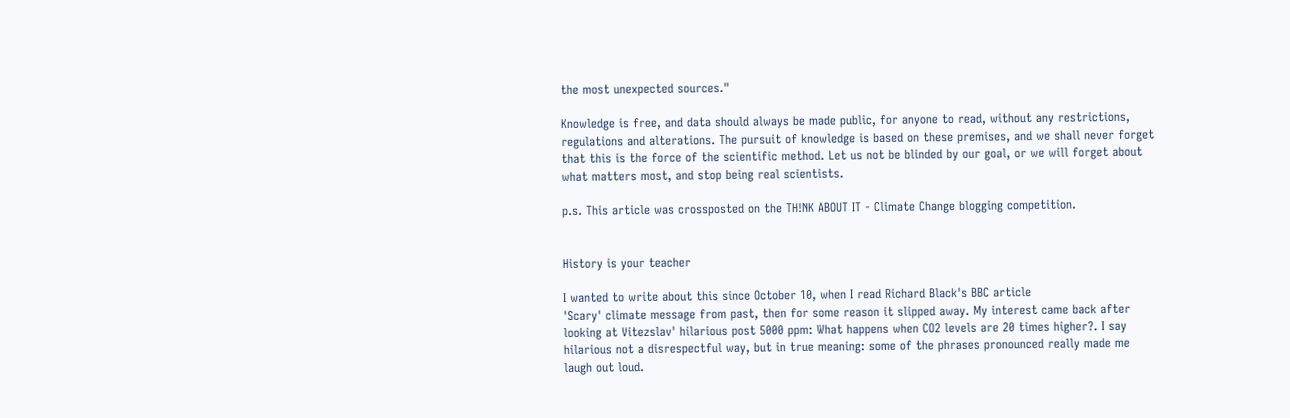the most unexpected sources."

Knowledge is free, and data should always be made public, for anyone to read, without any restrictions, regulations and alterations. The pursuit of knowledge is based on these premises, and we shall never forget that this is the force of the scientific method. Let us not be blinded by our goal, or we will forget about what matters most, and stop being real scientists.

p.s. This article was crossposted on the TH!NK ABOUT IT - Climate Change blogging competition.


History is your teacher

I wanted to write about this since October 10, when I read Richard Black's BBC article
'Scary' climate message from past, then for some reason it slipped away. My interest came back after looking at Vitezslav' hilarious post 5000 ppm: What happens when CO2 levels are 20 times higher?. I say hilarious not a disrespectful way, but in true meaning: some of the phrases pronounced really made me laugh out loud.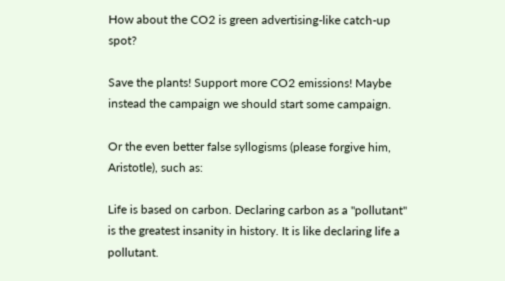How about the CO2 is green advertising-like catch-up spot?

Save the plants! Support more CO2 emissions! Maybe instead the campaign we should start some campaign.

Or the even better false syllogisms (please forgive him, Aristotle), such as:

Life is based on carbon. Declaring carbon as a "pollutant" is the greatest insanity in history. It is like declaring life a pollutant.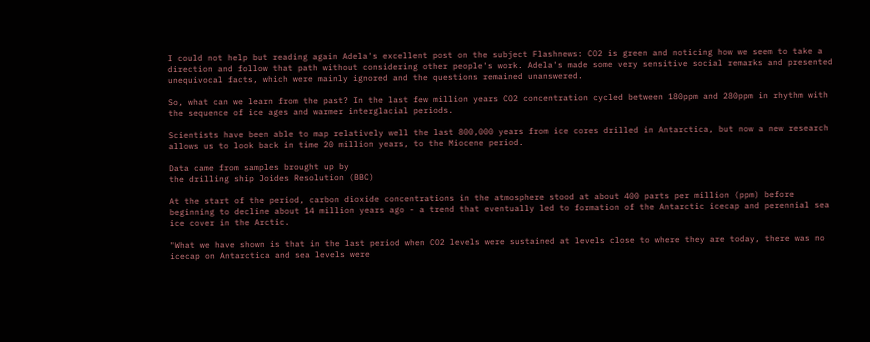I could not help but reading again Adela's excellent post on the subject Flashnews: CO2 is green and noticing how we seem to take a direction and follow that path without considering other people's work. Adela's made some very sensitive social remarks and presented unequivocal facts, which were mainly ignored and the questions remained unanswered.

So, what can we learn from the past? In the last few million years CO2 concentration cycled between 180ppm and 280ppm in rhythm with the sequence of ice ages and warmer interglacial periods.

Scientists have been able to map relatively well the last 800,000 years from ice cores drilled in Antarctica, but now a new research allows us to look back in time 20 million years, to the Miocene period.

Data came from samples brought up by
the drilling ship Joides Resolution (BBC)

At the start of the period, carbon dioxide concentrations in the atmosphere stood at about 400 parts per million (ppm) before beginning to decline about 14 million years ago - a trend that eventually led to formation of the Antarctic icecap and perennial sea ice cover in the Arctic.

"What we have shown is that in the last period when CO2 levels were sustained at levels close to where they are today, there was no icecap on Antarctica and sea levels were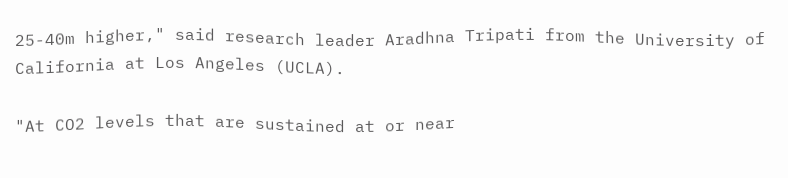25-40m higher," said research leader Aradhna Tripati from the University of California at Los Angeles (UCLA).

"At CO2 levels that are sustained at or near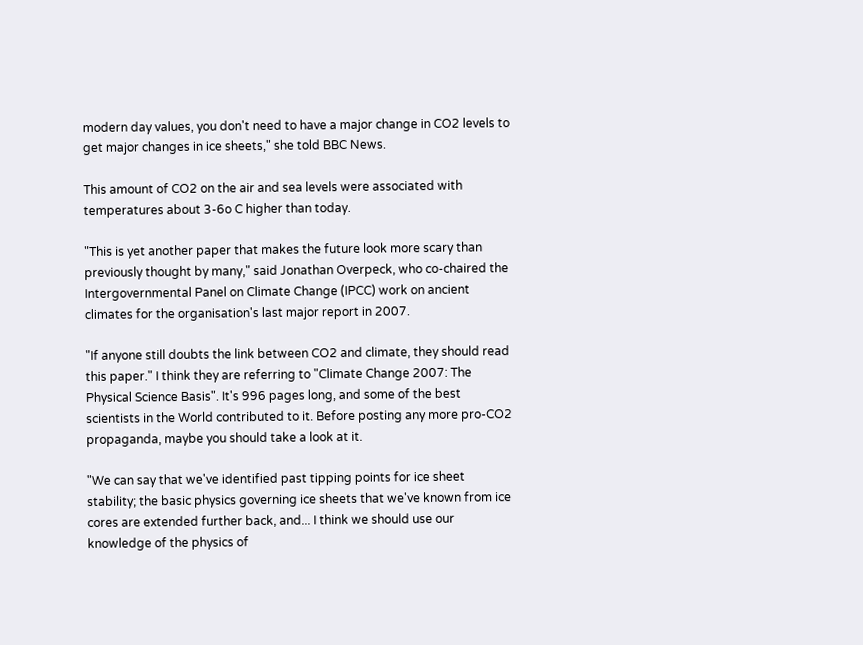modern day values, you don't need to have a major change in CO2 levels to get major changes in ice sheets," she told BBC News.

This amount of CO2 on the air and sea levels were associated with temperatures about 3-6o C higher than today.

"This is yet another paper that makes the future look more scary than previously thought by many," said Jonathan Overpeck, who co-chaired the Intergovernmental Panel on Climate Change (IPCC) work on ancient climates for the organisation's last major report in 2007.

"If anyone still doubts the link between CO2 and climate, they should read this paper." I think they are referring to "Climate Change 2007: The Physical Science Basis". It's 996 pages long, and some of the best scientists in the World contributed to it. Before posting any more pro-CO2 propaganda, maybe you should take a look at it.

"We can say that we've identified past tipping points for ice sheet stability; the basic physics governing ice sheets that we've known from ice cores are extended further back, and... I think we should use our knowledge of the physics of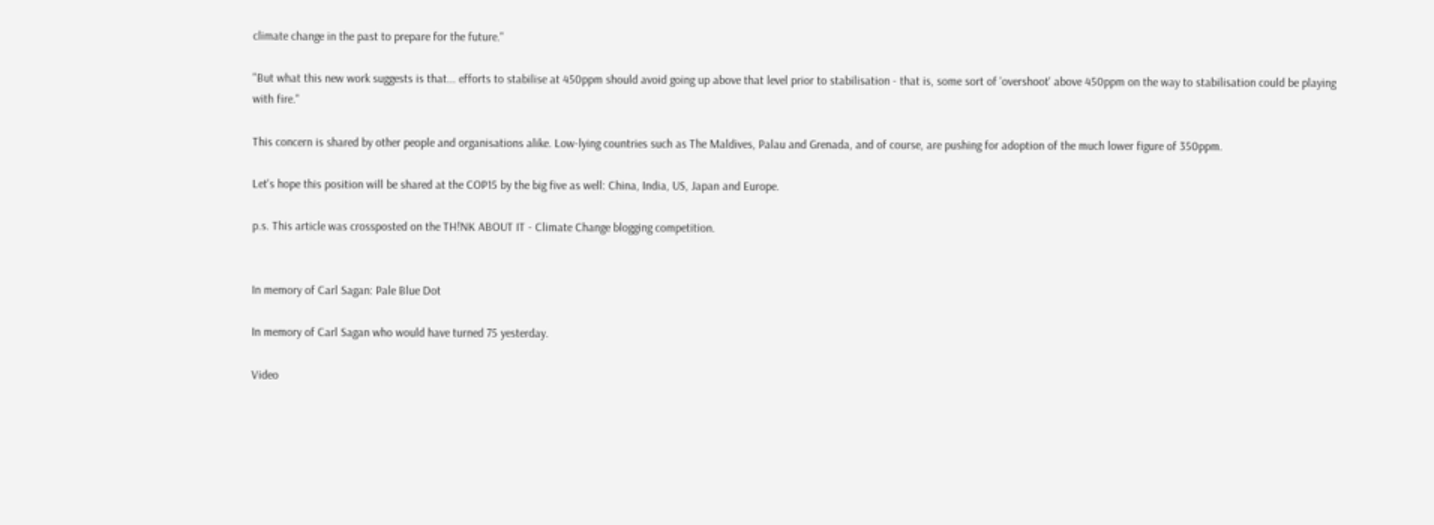climate change in the past to prepare for the future."

"But what this new work suggests is that... efforts to stabilise at 450ppm should avoid going up above that level prior to stabilisation - that is, some sort of 'overshoot' above 450ppm on the way to stabilisation could be playing with fire."

This concern is shared by other people and organisations alike. Low-lying countries such as The Maldives, Palau and Grenada, and of course, are pushing for adoption of the much lower figure of 350ppm.

Let's hope this position will be shared at the COP15 by the big five as well: China, India, US, Japan and Europe.

p.s. This article was crossposted on the TH!NK ABOUT IT - Climate Change blogging competition.


In memory of Carl Sagan: Pale Blue Dot

In memory of Carl Sagan who would have turned 75 yesterday.

Video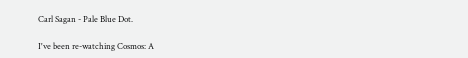Carl Sagan - Pale Blue Dot.

I've been re-watching Cosmos: A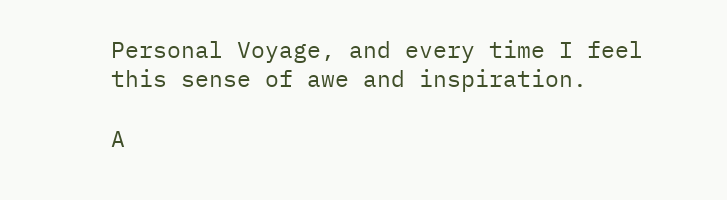Personal Voyage, and every time I feel this sense of awe and inspiration.

A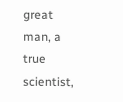great man, a true scientist,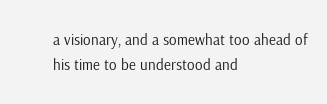a visionary, and a somewhat too ahead of his time to be understood and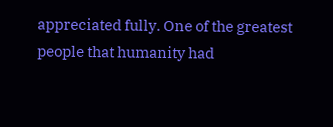appreciated fully. One of the greatest people that humanity had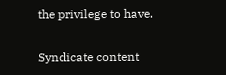the privilege to have.

Syndicate content